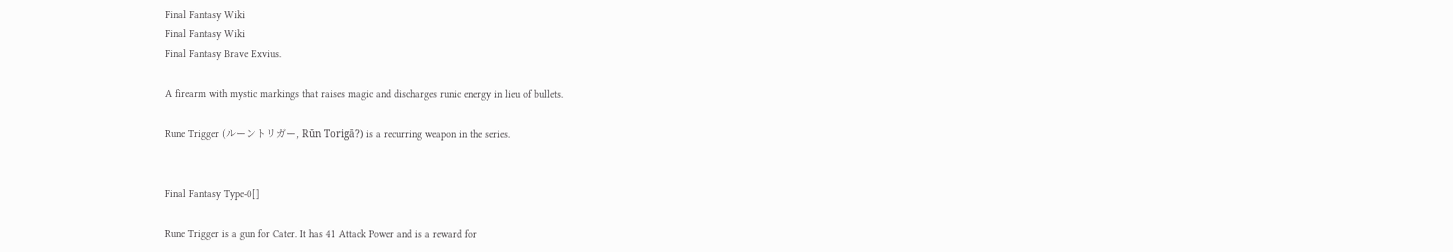Final Fantasy Wiki
Final Fantasy Wiki
Final Fantasy Brave Exvius.

A firearm with mystic markings that raises magic and discharges runic energy in lieu of bullets.

Rune Trigger (ルーントリガー, Rūn Torigā?) is a recurring weapon in the series.


Final Fantasy Type-0[]

Rune Trigger is a gun for Cater. It has 41 Attack Power and is a reward for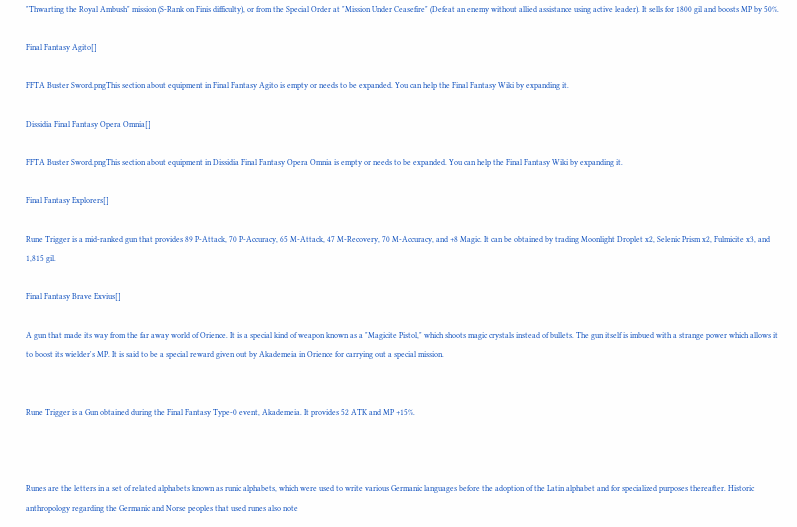"Thwarting the Royal Ambush" mission (S-Rank on Finis difficulty), or from the Special Order at "Mission Under Ceasefire" (Defeat an enemy without allied assistance using active leader). It sells for 1800 gil and boosts MP by 50%.

Final Fantasy Agito[]

FFTA Buster Sword.pngThis section about equipment in Final Fantasy Agito is empty or needs to be expanded. You can help the Final Fantasy Wiki by expanding it.

Dissidia Final Fantasy Opera Omnia[]

FFTA Buster Sword.pngThis section about equipment in Dissidia Final Fantasy Opera Omnia is empty or needs to be expanded. You can help the Final Fantasy Wiki by expanding it.

Final Fantasy Explorers[]

Rune Trigger is a mid-ranked gun that provides 89 P-Attack, 70 P-Accuracy, 65 M-Attack, 47 M-Recovery, 70 M-Accuracy, and +8 Magic. It can be obtained by trading Moonlight Droplet x2, Selenic Prism x2, Fulmicite x3, and 1,815 gil.

Final Fantasy Brave Exvius[]

A gun that made its way from the far away world of Orience. It is a special kind of weapon known as a "Magicite Pistol," which shoots magic crystals instead of bullets. The gun itself is imbued with a strange power which allows it to boost its wielder's MP. It is said to be a special reward given out by Akademeia in Orience for carrying out a special mission.


Rune Trigger is a Gun obtained during the Final Fantasy Type-0 event, Akademeia. It provides 52 ATK and MP +15%.



Runes are the letters in a set of related alphabets known as runic alphabets, which were used to write various Germanic languages before the adoption of the Latin alphabet and for specialized purposes thereafter. Historic anthropology regarding the Germanic and Norse peoples that used runes also note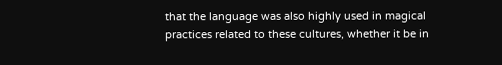that the language was also highly used in magical practices related to these cultures, whether it be in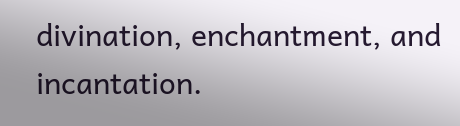divination, enchantment, and incantation.